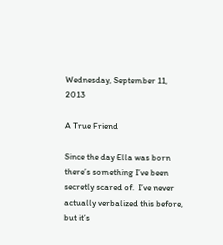Wednesday, September 11, 2013

A True Friend

Since the day Ella was born there’s something I’ve been secretly scared of.  I’ve never actually verbalized this before, but it’s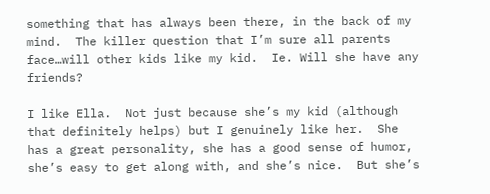something that has always been there, in the back of my mind.  The killer question that I’m sure all parents face…will other kids like my kid.  Ie. Will she have any friends?

I like Ella.  Not just because she’s my kid (although that definitely helps) but I genuinely like her.  She has a great personality, she has a good sense of humor, she’s easy to get along with, and she’s nice.  But she’s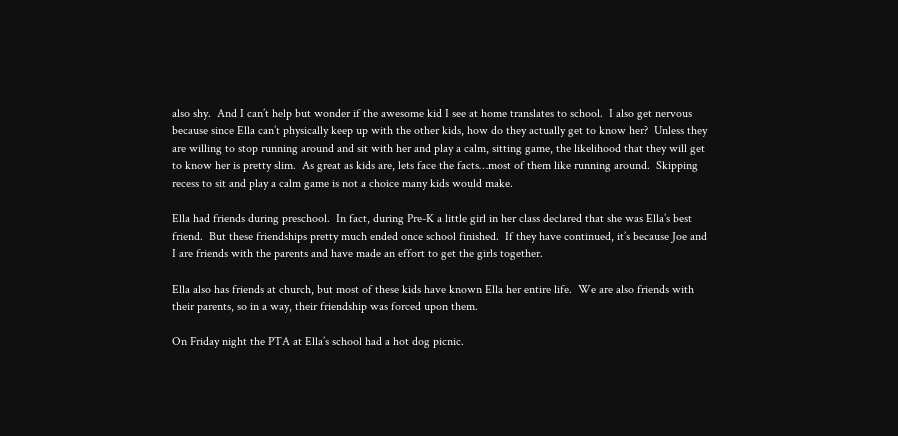also shy.  And I can’t help but wonder if the awesome kid I see at home translates to school.  I also get nervous because since Ella can’t physically keep up with the other kids, how do they actually get to know her?  Unless they are willing to stop running around and sit with her and play a calm, sitting game, the likelihood that they will get to know her is pretty slim.  As great as kids are, lets face the facts…most of them like running around.  Skipping recess to sit and play a calm game is not a choice many kids would make.

Ella had friends during preschool.  In fact, during Pre-K a little girl in her class declared that she was Ella’s best friend.  But these friendships pretty much ended once school finished.  If they have continued, it’s because Joe and I are friends with the parents and have made an effort to get the girls together.

Ella also has friends at church, but most of these kids have known Ella her entire life.  We are also friends with their parents, so in a way, their friendship was forced upon them.

On Friday night the PTA at Ella’s school had a hot dog picnic.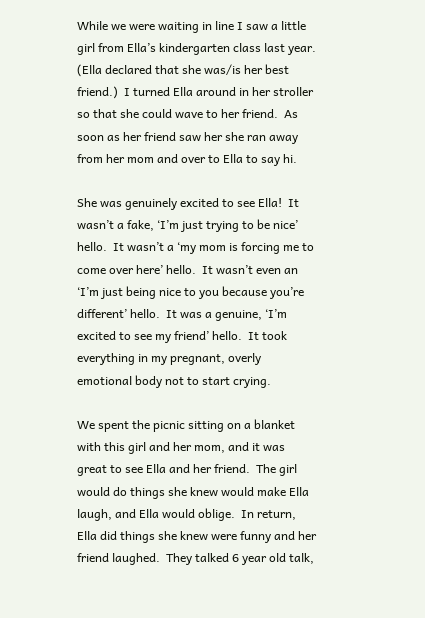While we were waiting in line I saw a little girl from Ella’s kindergarten class last year.  (Ella declared that she was/is her best friend.)  I turned Ella around in her stroller so that she could wave to her friend.  As soon as her friend saw her she ran away from her mom and over to Ella to say hi.

She was genuinely excited to see Ella!  It wasn’t a fake, ‘I’m just trying to be nice’ hello.  It wasn’t a ‘my mom is forcing me to come over here’ hello.  It wasn’t even an ‘I’m just being nice to you because you’re different’ hello.  It was a genuine, ‘I’m excited to see my friend’ hello.  It took everything in my pregnant, overly emotional body not to start crying.

We spent the picnic sitting on a blanket with this girl and her mom, and it was great to see Ella and her friend.  The girl would do things she knew would make Ella laugh, and Ella would oblige.  In return, Ella did things she knew were funny and her friend laughed.  They talked 6 year old talk,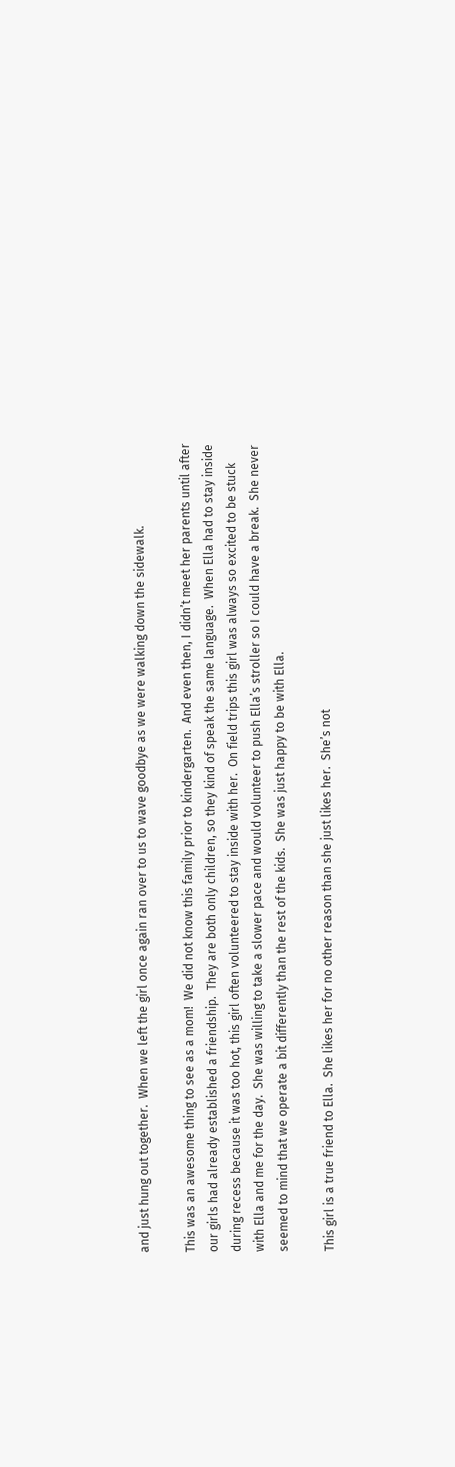and just hung out together.  When we left the girl once again ran over to us to wave goodbye as we were walking down the sidewalk.

This was an awesome thing to see as a mom!  We did not know this family prior to kindergarten.  And even then, I didn’t meet her parents until after our girls had already established a friendship.  They are both only children, so they kind of speak the same language.  When Ella had to stay inside during recess because it was too hot, this girl often volunteered to stay inside with her.  On field trips this girl was always so excited to be stuck with Ella and me for the day.  She was willing to take a slower pace and would volunteer to push Ella’s stroller so I could have a break.  She never seemed to mind that we operate a bit differently than the rest of the kids.  She was just happy to be with Ella.

This girl is a true friend to Ella.  She likes her for no other reason than she just likes her.  She’s not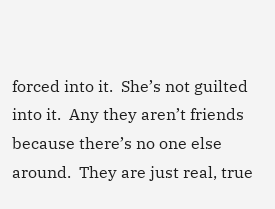forced into it.  She’s not guilted into it.  Any they aren’t friends because there’s no one else around.  They are just real, true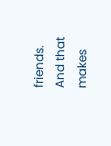friends.  And that makes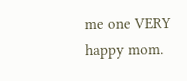me one VERY happy mom.